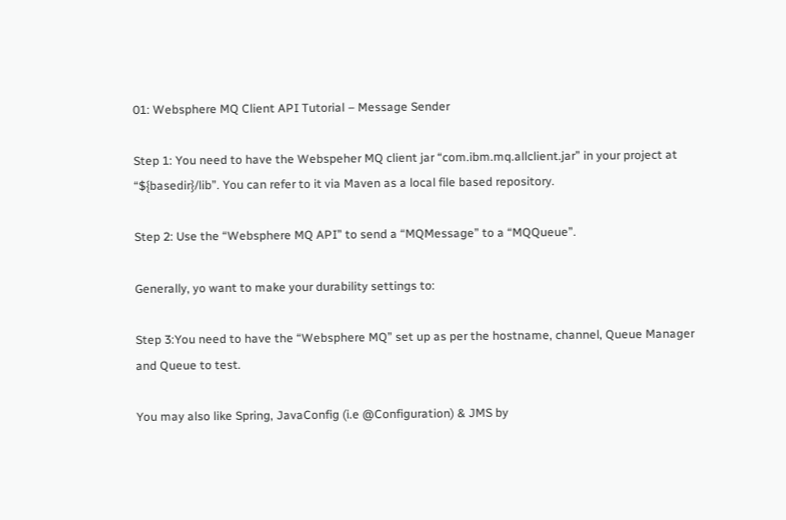01: Websphere MQ Client API Tutorial – Message Sender

Step 1: You need to have the Webspeher MQ client jar “com.ibm.mq.allclient.jar” in your project at “${basedir}/lib”. You can refer to it via Maven as a local file based repository.

Step 2: Use the “Websphere MQ API” to send a “MQMessage” to a “MQQueue”.

Generally, yo want to make your durability settings to:

Step 3:You need to have the “Websphere MQ” set up as per the hostname, channel, Queue Manager and Queue to test.

You may also like Spring, JavaConfig (i.e @Configuration) & JMS by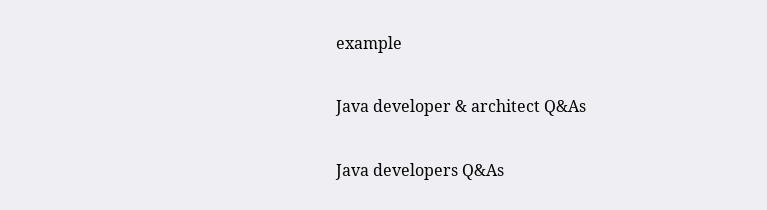example

Java developer & architect Q&As

Java developers Q&As